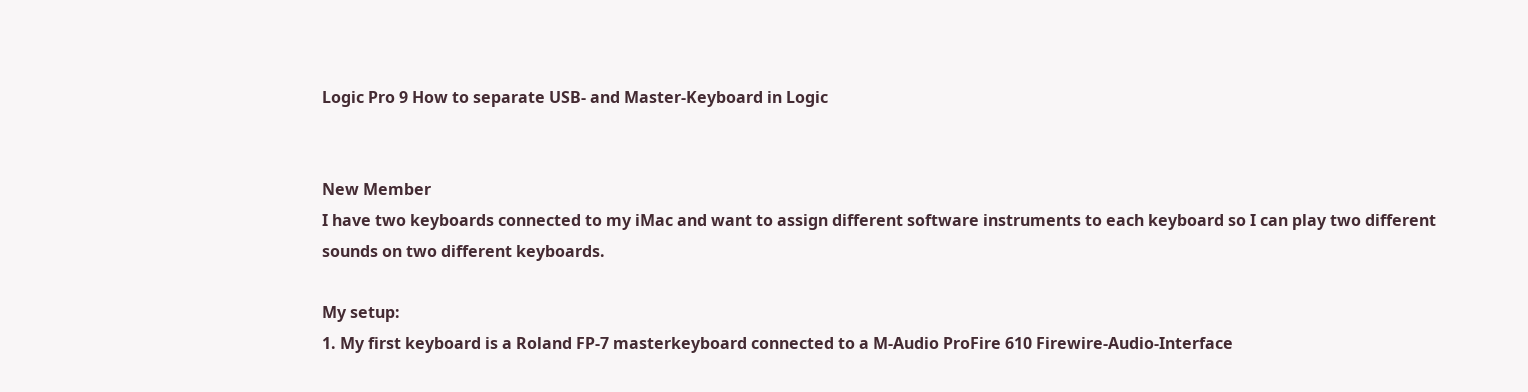Logic Pro 9 How to separate USB- and Master-Keyboard in Logic


New Member
I have two keyboards connected to my iMac and want to assign different software instruments to each keyboard so I can play two different sounds on two different keyboards.

My setup:
1. My first keyboard is a Roland FP-7 masterkeyboard connected to a M-Audio ProFire 610 Firewire-Audio-Interface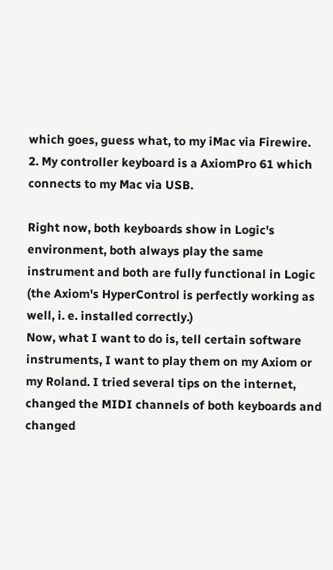which goes, guess what, to my iMac via Firewire.
2. My controller keyboard is a AxiomPro 61 which connects to my Mac via USB.

Right now, both keyboards show in Logic's environment, both always play the same instrument and both are fully functional in Logic (the Axiom's HyperControl is perfectly working as well, i. e. installed correctly.)
Now, what I want to do is, tell certain software instruments, I want to play them on my Axiom or my Roland. I tried several tips on the internet, changed the MIDI channels of both keyboards and changed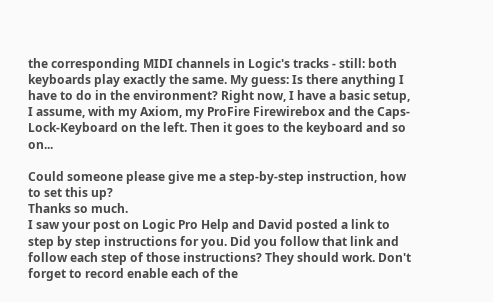the corresponding MIDI channels in Logic's tracks - still: both keyboards play exactly the same. My guess: Is there anything I have to do in the environment? Right now, I have a basic setup, I assume, with my Axiom, my ProFire Firewirebox and the Caps-Lock-Keyboard on the left. Then it goes to the keyboard and so on...

Could someone please give me a step-by-step instruction, how to set this up?
Thanks so much.
I saw your post on Logic Pro Help and David posted a link to step by step instructions for you. Did you follow that link and follow each step of those instructions? They should work. Don't forget to record enable each of the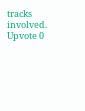tracks involved.
Upvote 0